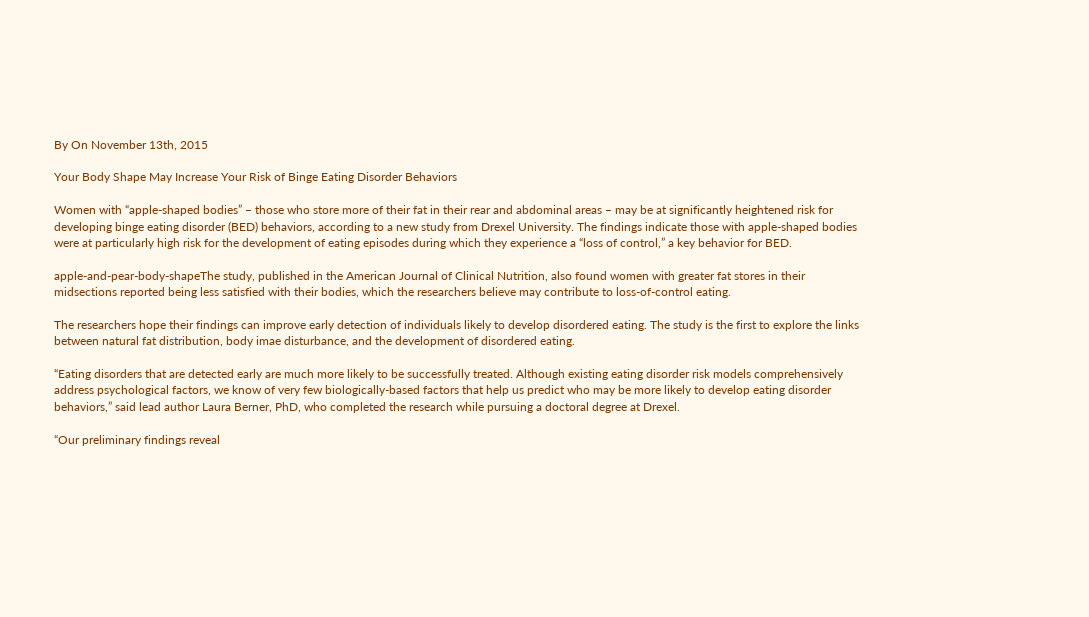By On November 13th, 2015

Your Body Shape May Increase Your Risk of Binge Eating Disorder Behaviors

Women with “apple-shaped bodies” – those who store more of their fat in their rear and abdominal areas – may be at significantly heightened risk for developing binge eating disorder (BED) behaviors, according to a new study from Drexel University. The findings indicate those with apple-shaped bodies were at particularly high risk for the development of eating episodes during which they experience a “loss of control,” a key behavior for BED.

apple-and-pear-body-shapeThe study, published in the American Journal of Clinical Nutrition, also found women with greater fat stores in their midsections reported being less satisfied with their bodies, which the researchers believe may contribute to loss-of-control eating.

The researchers hope their findings can improve early detection of individuals likely to develop disordered eating. The study is the first to explore the links between natural fat distribution, body imae disturbance, and the development of disordered eating.

“Eating disorders that are detected early are much more likely to be successfully treated. Although existing eating disorder risk models comprehensively address psychological factors, we know of very few biologically-based factors that help us predict who may be more likely to develop eating disorder behaviors,” said lead author Laura Berner, PhD, who completed the research while pursuing a doctoral degree at Drexel.

“Our preliminary findings reveal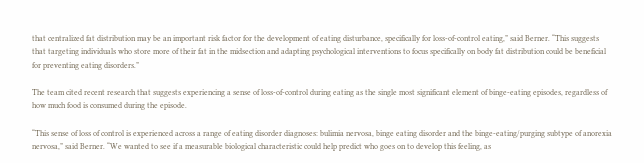that centralized fat distribution may be an important risk factor for the development of eating disturbance, specifically for loss-of-control eating,” said Berner. “This suggests that targeting individuals who store more of their fat in the midsection and adapting psychological interventions to focus specifically on body fat distribution could be beneficial for preventing eating disorders.”

The team cited recent research that suggests experiencing a sense of loss-of-control during eating as the single most significant element of binge-eating episodes, regardless of how much food is consumed during the episode.

“This sense of loss of control is experienced across a range of eating disorder diagnoses: bulimia nervosa, binge eating disorder and the binge-eating/purging subtype of anorexia nervosa,” said Berner. “We wanted to see if a measurable biological characteristic could help predict who goes on to develop this feeling, as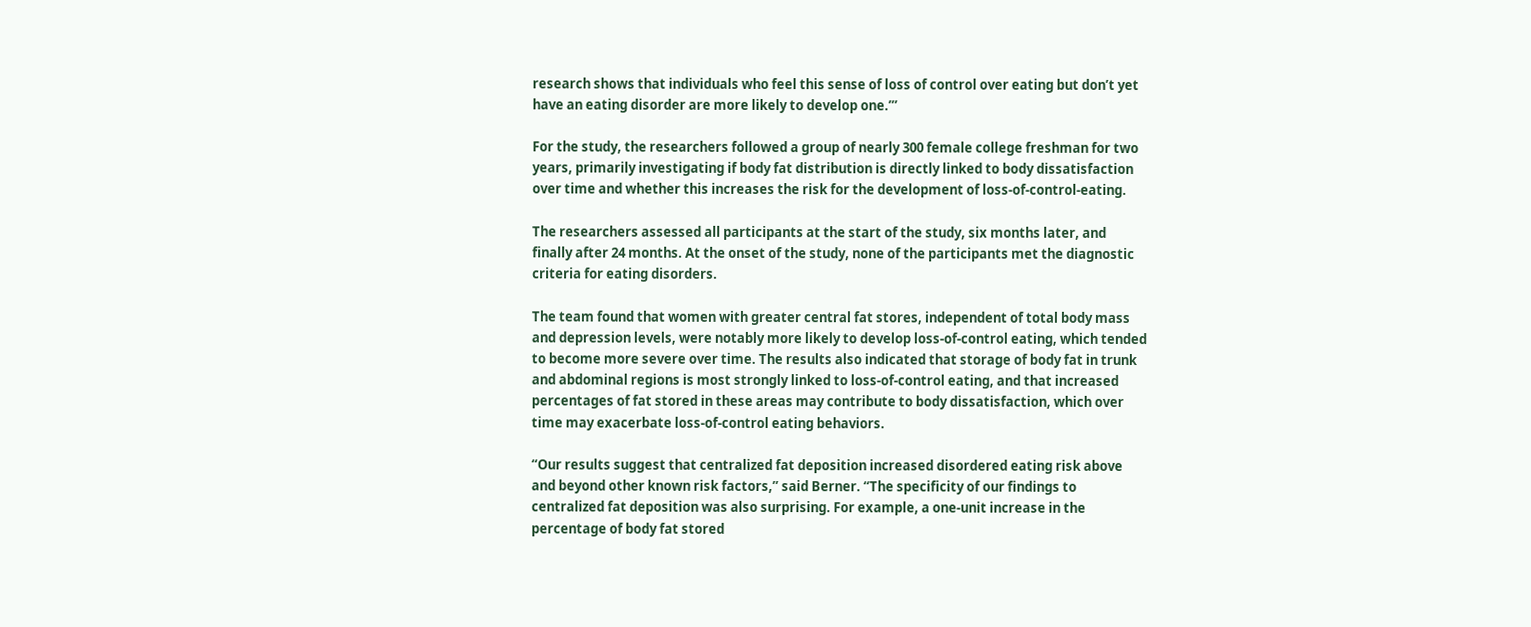research shows that individuals who feel this sense of loss of control over eating but don’t yet have an eating disorder are more likely to develop one.”’

For the study, the researchers followed a group of nearly 300 female college freshman for two years, primarily investigating if body fat distribution is directly linked to body dissatisfaction over time and whether this increases the risk for the development of loss-of-control-eating.

The researchers assessed all participants at the start of the study, six months later, and finally after 24 months. At the onset of the study, none of the participants met the diagnostic criteria for eating disorders.

The team found that women with greater central fat stores, independent of total body mass and depression levels, were notably more likely to develop loss-of-control eating, which tended to become more severe over time. The results also indicated that storage of body fat in trunk and abdominal regions is most strongly linked to loss-of-control eating, and that increased percentages of fat stored in these areas may contribute to body dissatisfaction, which over time may exacerbate loss-of-control eating behaviors.

“Our results suggest that centralized fat deposition increased disordered eating risk above and beyond other known risk factors,” said Berner. “The specificity of our findings to centralized fat deposition was also surprising. For example, a one-unit increase in the percentage of body fat stored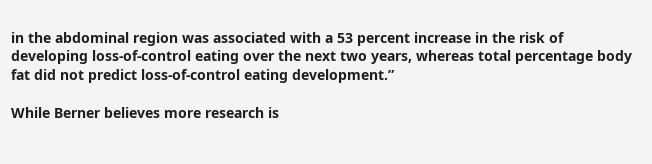in the abdominal region was associated with a 53 percent increase in the risk of developing loss-of-control eating over the next two years, whereas total percentage body fat did not predict loss-of-control eating development.”

While Berner believes more research is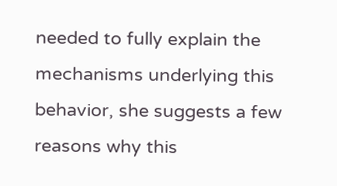needed to fully explain the mechanisms underlying this behavior, she suggests a few reasons why this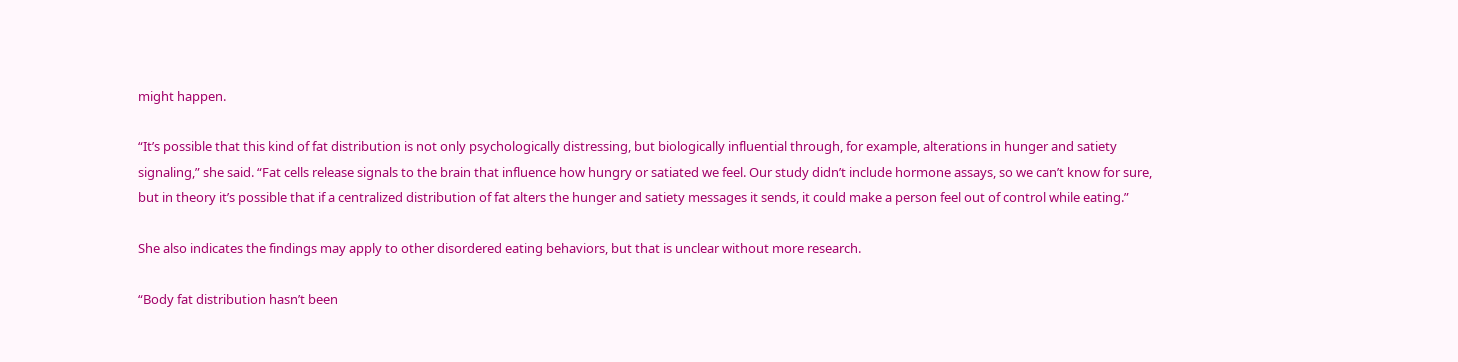might happen.

“It’s possible that this kind of fat distribution is not only psychologically distressing, but biologically influential through, for example, alterations in hunger and satiety signaling,” she said. “Fat cells release signals to the brain that influence how hungry or satiated we feel. Our study didn’t include hormone assays, so we can’t know for sure, but in theory it’s possible that if a centralized distribution of fat alters the hunger and satiety messages it sends, it could make a person feel out of control while eating.”

She also indicates the findings may apply to other disordered eating behaviors, but that is unclear without more research.

“Body fat distribution hasn’t been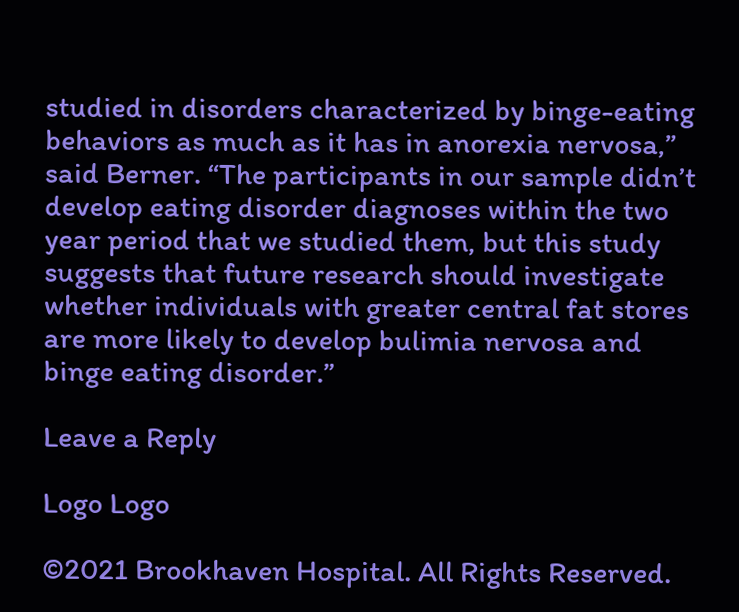studied in disorders characterized by binge-eating behaviors as much as it has in anorexia nervosa,” said Berner. “The participants in our sample didn’t develop eating disorder diagnoses within the two year period that we studied them, but this study suggests that future research should investigate whether individuals with greater central fat stores are more likely to develop bulimia nervosa and binge eating disorder.”

Leave a Reply

Logo Logo

©2021 Brookhaven Hospital. All Rights Reserved.